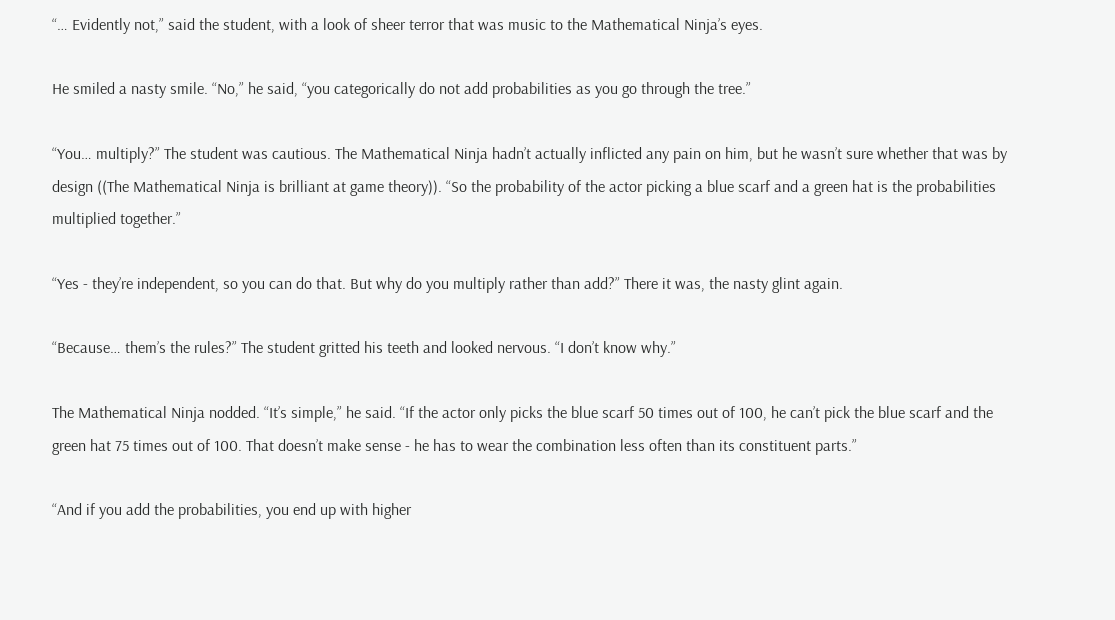“… Evidently not,” said the student, with a look of sheer terror that was music to the Mathematical Ninja’s eyes.

He smiled a nasty smile. “No,” he said, “you categorically do not add probabilities as you go through the tree.”

“You… multiply?” The student was cautious. The Mathematical Ninja hadn’t actually inflicted any pain on him, but he wasn’t sure whether that was by design ((The Mathematical Ninja is brilliant at game theory)). “So the probability of the actor picking a blue scarf and a green hat is the probabilities multiplied together.”

“Yes - they’re independent, so you can do that. But why do you multiply rather than add?” There it was, the nasty glint again.

“Because… them’s the rules?” The student gritted his teeth and looked nervous. “I don’t know why.”

The Mathematical Ninja nodded. “It’s simple,” he said. “If the actor only picks the blue scarf 50 times out of 100, he can’t pick the blue scarf and the green hat 75 times out of 100. That doesn’t make sense - he has to wear the combination less often than its constituent parts.”

“And if you add the probabilities, you end up with higher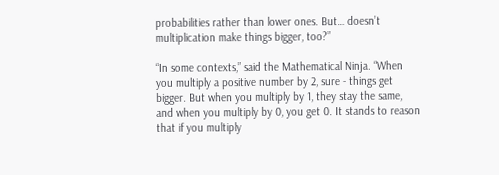probabilities rather than lower ones. But… doesn’t multiplication make things bigger, too?”

“In some contexts,” said the Mathematical Ninja. “When you multiply a positive number by 2, sure - things get bigger. But when you multiply by 1, they stay the same, and when you multiply by 0, you get 0. It stands to reason that if you multiply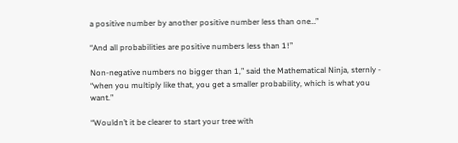a positive number by another positive number less than one…”

“And all probabilities are positive numbers less than 1!”

Non-negative numbers no bigger than 1,” said the Mathematical Ninja, sternly - “when you multiply like that, you get a smaller probability, which is what you want.”

“Wouldn’t it be clearer to start your tree with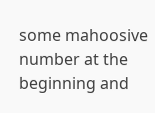some mahoosive number at the beginning and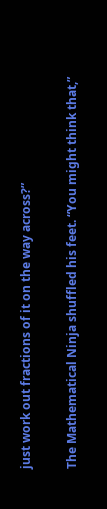just work out fractions of it on the way across?”

The Mathematical Ninja shuffled his feet. “You might think that,”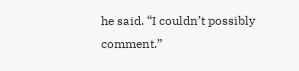he said. “I couldn’t possibly comment.”